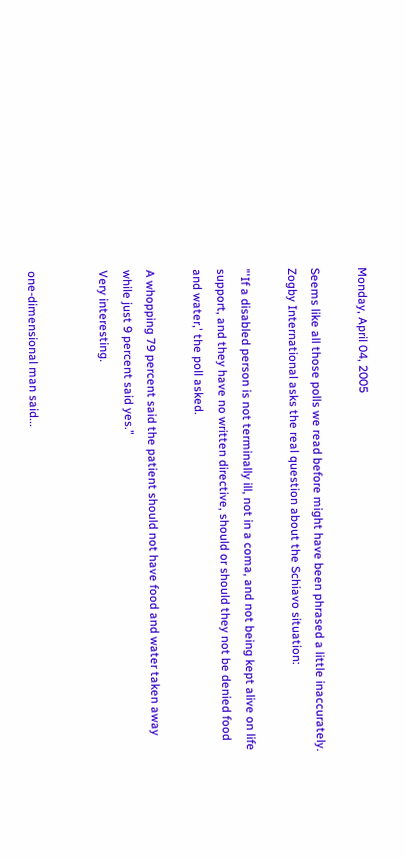Monday, April 04, 2005

Seems like all those polls we read before might have been phrased a little inaccurately. Zogby International asks the real question about the Schiavo situation:

"'If a disabled person is not terminally ill, not in a coma, and not being kept alive on life support, and they have no written directive, should or should they not be denied food and water,' the poll asked.

A whopping 79 percent said the patient should not have food and water taken away while just 9 percent said yes."
Very interesting.


one-dimensional man said...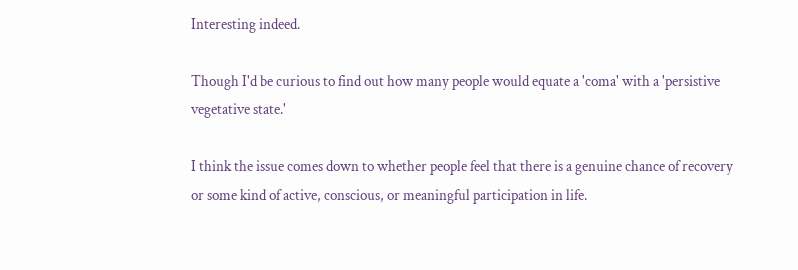Interesting indeed.

Though I'd be curious to find out how many people would equate a 'coma' with a 'persistive vegetative state.'

I think the issue comes down to whether people feel that there is a genuine chance of recovery or some kind of active, conscious, or meaningful participation in life.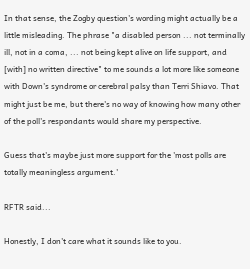In that sense, the Zogby question's wording might actually be a little misleading. The phrase "a disabled person ... not terminally ill, not in a coma, ... not being kept alive on life support, and [with] no written directive" to me sounds a lot more like someone with Down's syndrome or cerebral palsy than Terri Shiavo. That might just be me, but there's no way of knowing how many other of the poll's respondants would share my perspective.

Guess that's maybe just more support for the 'most polls are totally meaningless argument.'

RFTR said...

Honestly, I don't care what it sounds like to you.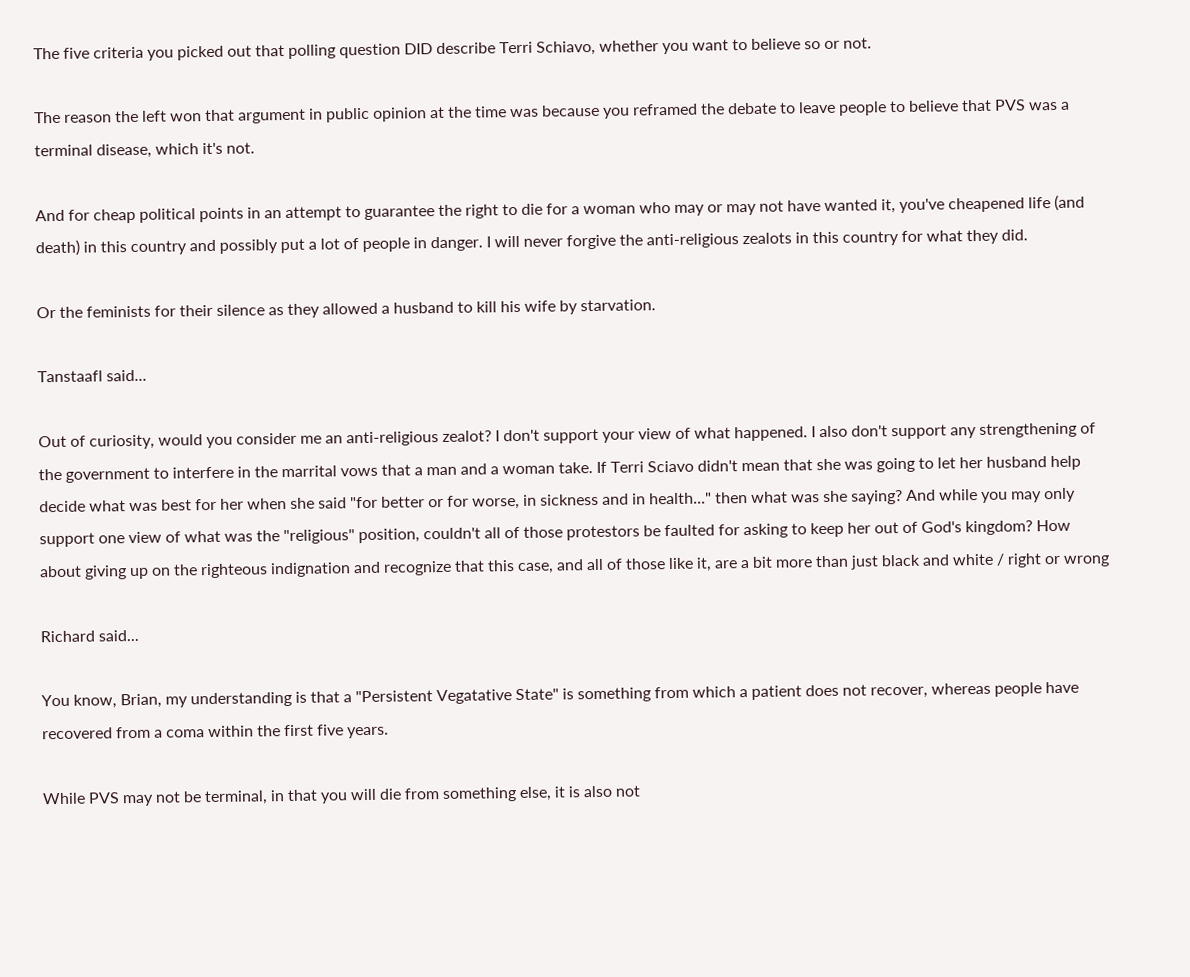The five criteria you picked out that polling question DID describe Terri Schiavo, whether you want to believe so or not.

The reason the left won that argument in public opinion at the time was because you reframed the debate to leave people to believe that PVS was a terminal disease, which it's not.

And for cheap political points in an attempt to guarantee the right to die for a woman who may or may not have wanted it, you've cheapened life (and death) in this country and possibly put a lot of people in danger. I will never forgive the anti-religious zealots in this country for what they did.

Or the feminists for their silence as they allowed a husband to kill his wife by starvation.

Tanstaafl said...

Out of curiosity, would you consider me an anti-religious zealot? I don't support your view of what happened. I also don't support any strengthening of the government to interfere in the marrital vows that a man and a woman take. If Terri Sciavo didn't mean that she was going to let her husband help decide what was best for her when she said "for better or for worse, in sickness and in health..." then what was she saying? And while you may only support one view of what was the "religious" position, couldn't all of those protestors be faulted for asking to keep her out of God's kingdom? How about giving up on the righteous indignation and recognize that this case, and all of those like it, are a bit more than just black and white / right or wrong

Richard said...

You know, Brian, my understanding is that a "Persistent Vegatative State" is something from which a patient does not recover, whereas people have recovered from a coma within the first five years.

While PVS may not be terminal, in that you will die from something else, it is also not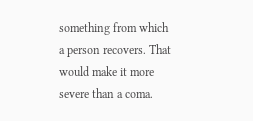something from which a person recovers. That would make it more severe than a coma.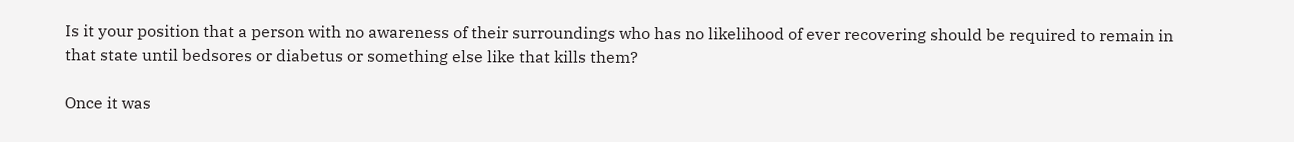Is it your position that a person with no awareness of their surroundings who has no likelihood of ever recovering should be required to remain in that state until bedsores or diabetus or something else like that kills them?

Once it was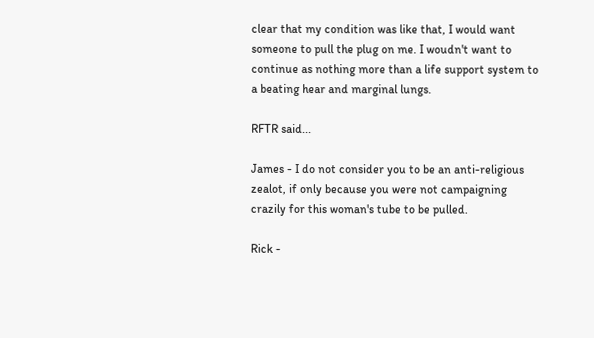clear that my condition was like that, I would want someone to pull the plug on me. I woudn't want to continue as nothing more than a life support system to a beating hear and marginal lungs.

RFTR said...

James - I do not consider you to be an anti-religious zealot, if only because you were not campaigning crazily for this woman's tube to be pulled.

Rick -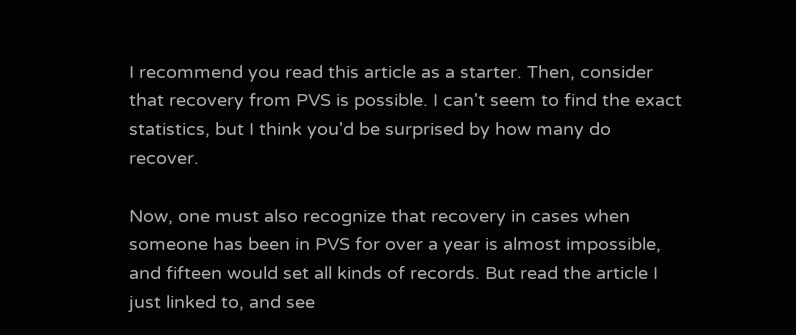I recommend you read this article as a starter. Then, consider that recovery from PVS is possible. I can't seem to find the exact statistics, but I think you'd be surprised by how many do recover.

Now, one must also recognize that recovery in cases when someone has been in PVS for over a year is almost impossible, and fifteen would set all kinds of records. But read the article I just linked to, and see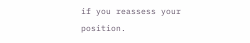if you reassess your position.